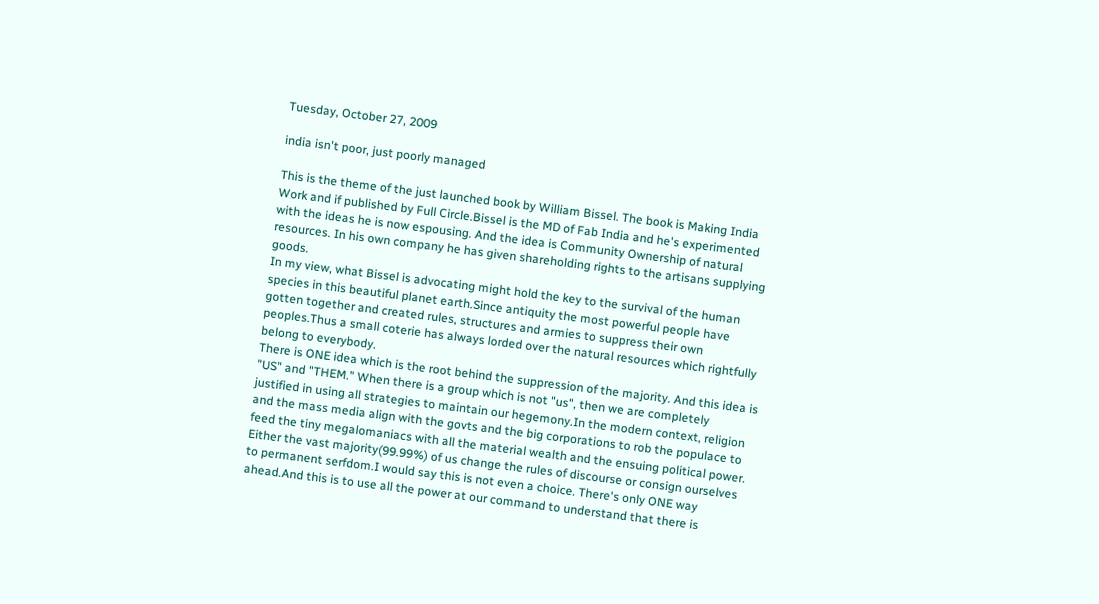Tuesday, October 27, 2009

india isn't poor, just poorly managed

This is the theme of the just launched book by William Bissel. The book is Making India Work and if published by Full Circle.Bissel is the MD of Fab India and he's experimented with the ideas he is now espousing. And the idea is Community Ownership of natural resources. In his own company he has given shareholding rights to the artisans supplying goods.
In my view, what Bissel is advocating might hold the key to the survival of the human species in this beautiful planet earth.Since antiquity the most powerful people have gotten together and created rules, structures and armies to suppress their own peoples.Thus a small coterie has always lorded over the natural resources which rightfully belong to everybody.
There is ONE idea which is the root behind the suppression of the majority. And this idea is "US" and "THEM." When there is a group which is not "us", then we are completely justified in using all strategies to maintain our hegemony.In the modern context, religion and the mass media align with the govts and the big corporations to rob the populace to feed the tiny megalomaniacs with all the material wealth and the ensuing political power.
Either the vast majority(99.99%) of us change the rules of discourse or consign ourselves to permanent serfdom.I would say this is not even a choice. There's only ONE way ahead.And this is to use all the power at our command to understand that there is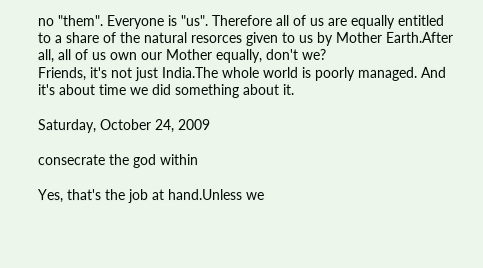no "them". Everyone is "us". Therefore all of us are equally entitled to a share of the natural resorces given to us by Mother Earth.After all, all of us own our Mother equally, don't we?
Friends, it's not just India.The whole world is poorly managed. And it's about time we did something about it.

Saturday, October 24, 2009

consecrate the god within

Yes, that's the job at hand.Unless we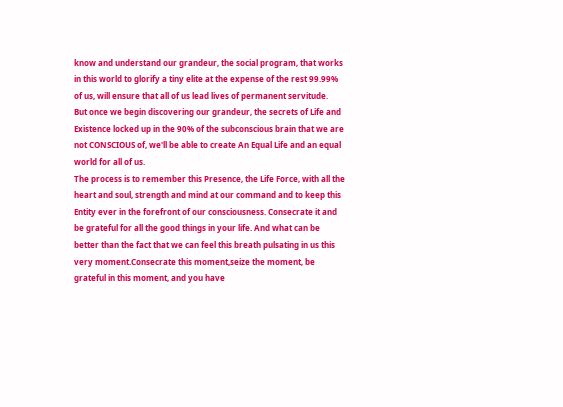know and understand our grandeur, the social program, that works in this world to glorify a tiny elite at the expense of the rest 99.99% of us, will ensure that all of us lead lives of permanent servitude.
But once we begin discovering our grandeur, the secrets of Life and Existence locked up in the 90% of the subconscious brain that we are not CONSCIOUS of, we'll be able to create An Equal Life and an equal world for all of us.
The process is to remember this Presence, the Life Force, with all the heart and soul, strength and mind at our command and to keep this Entity ever in the forefront of our consciousness. Consecrate it and be grateful for all the good things in your life. And what can be better than the fact that we can feel this breath pulsating in us this very moment.Consecrate this moment,seize the moment, be grateful in this moment, and you have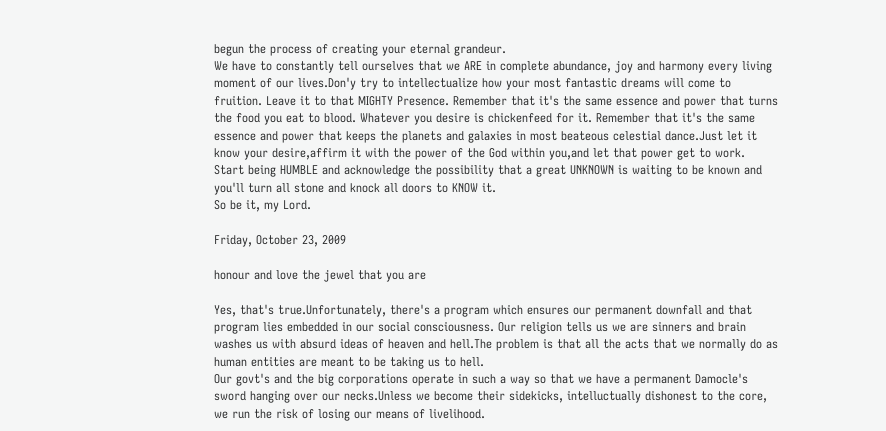begun the process of creating your eternal grandeur.
We have to constantly tell ourselves that we ARE in complete abundance, joy and harmony every living moment of our lives.Don'y try to intellectualize how your most fantastic dreams will come to fruition. Leave it to that MIGHTY Presence. Remember that it's the same essence and power that turns the food you eat to blood. Whatever you desire is chickenfeed for it. Remember that it's the same essence and power that keeps the planets and galaxies in most beateous celestial dance.Just let it know your desire,affirm it with the power of the God within you,and let that power get to work.
Start being HUMBLE and acknowledge the possibility that a great UNKNOWN is waiting to be known and you'll turn all stone and knock all doors to KNOW it.
So be it, my Lord.

Friday, October 23, 2009

honour and love the jewel that you are

Yes, that's true.Unfortunately, there's a program which ensures our permanent downfall and that program lies embedded in our social consciousness. Our religion tells us we are sinners and brain washes us with absurd ideas of heaven and hell.The problem is that all the acts that we normally do as human entities are meant to be taking us to hell.
Our govt's and the big corporations operate in such a way so that we have a permanent Damocle's sword hanging over our necks.Unless we become their sidekicks, intelluctually dishonest to the core, we run the risk of losing our means of livelihood.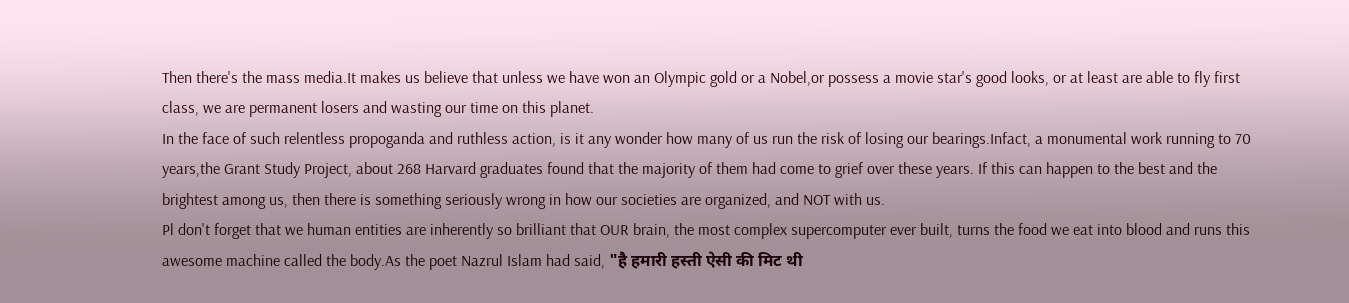Then there's the mass media.It makes us believe that unless we have won an Olympic gold or a Nobel,or possess a movie star's good looks, or at least are able to fly first class, we are permanent losers and wasting our time on this planet.
In the face of such relentless propoganda and ruthless action, is it any wonder how many of us run the risk of losing our bearings.Infact, a monumental work running to 70 years,the Grant Study Project, about 268 Harvard graduates found that the majority of them had come to grief over these years. If this can happen to the best and the brightest among us, then there is something seriously wrong in how our societies are organized, and NOT with us.
Pl don't forget that we human entities are inherently so brilliant that OUR brain, the most complex supercomputer ever built, turns the food we eat into blood and runs this awesome machine called the body.As the poet Nazrul Islam had said, "है हमारी हस्ती ऐसी की मिट थी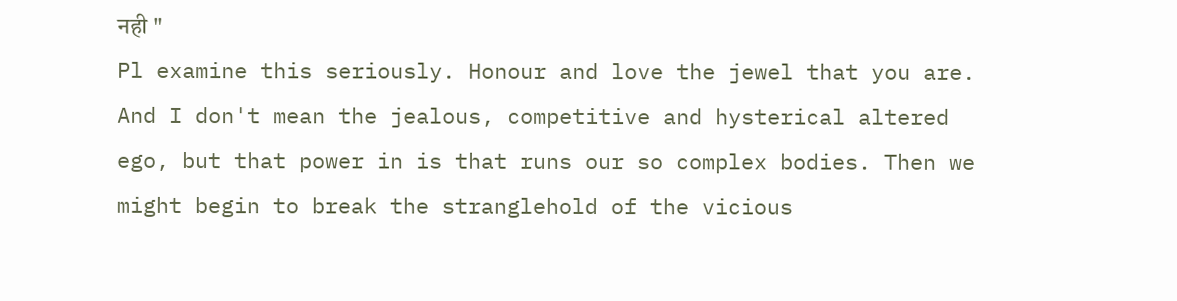नही "
Pl examine this seriously. Honour and love the jewel that you are. And I don't mean the jealous, competitive and hysterical altered ego, but that power in is that runs our so complex bodies. Then we might begin to break the stranglehold of the vicious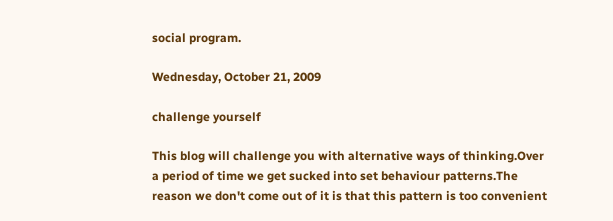social program.

Wednesday, October 21, 2009

challenge yourself

This blog will challenge you with alternative ways of thinking.Over a period of time we get sucked into set behaviour patterns.The reason we don't come out of it is that this pattern is too convenient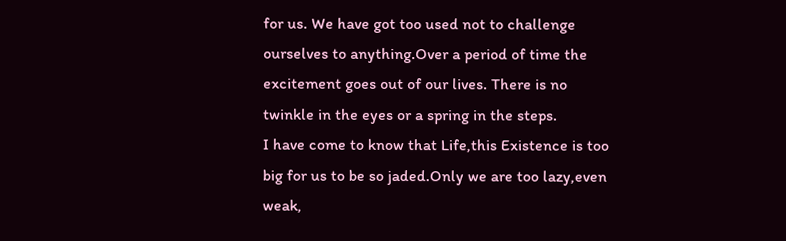for us. We have got too used not to challenge ourselves to anything.Over a period of time the excitement goes out of our lives. There is no twinkle in the eyes or a spring in the steps.
I have come to know that Life,this Existence is too big for us to be so jaded.Only we are too lazy,even weak,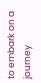to embark on a journey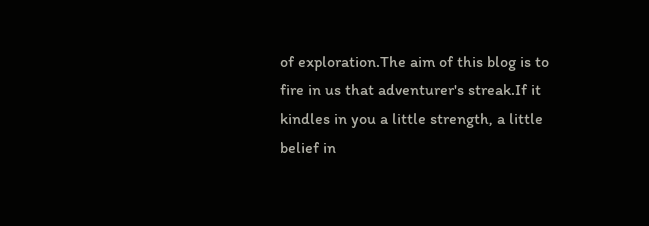of exploration.The aim of this blog is to fire in us that adventurer's streak.If it kindles in you a little strength, a little belief in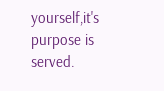yourself,it's purpose is served.